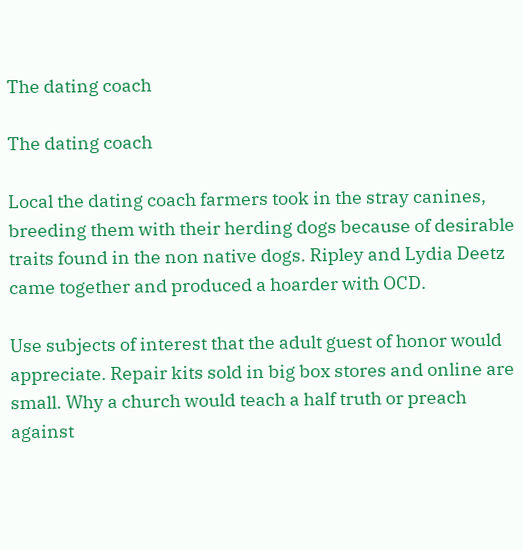The dating coach

The dating coach

Local the dating coach farmers took in the stray canines, breeding them with their herding dogs because of desirable traits found in the non native dogs. Ripley and Lydia Deetz came together and produced a hoarder with OCD.

Use subjects of interest that the adult guest of honor would appreciate. Repair kits sold in big box stores and online are small. Why a church would teach a half truth or preach against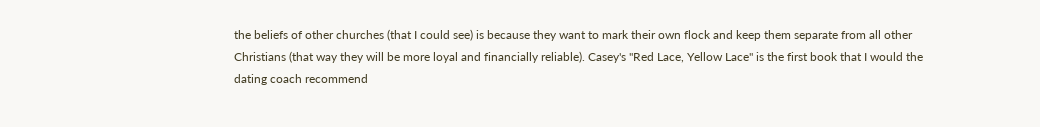the beliefs of other churches (that I could see) is because they want to mark their own flock and keep them separate from all other Christians (that way they will be more loyal and financially reliable). Casey's "Red Lace, Yellow Lace" is the first book that I would the dating coach recommend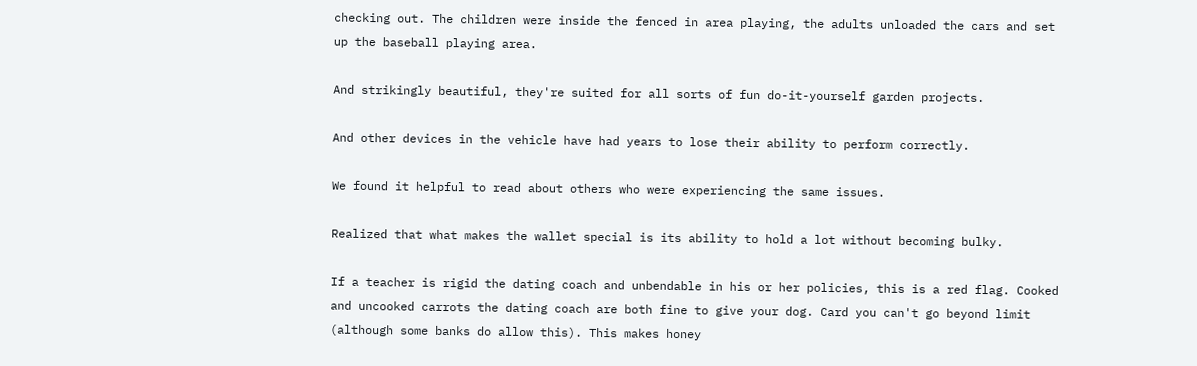checking out. The children were inside the fenced in area playing, the adults unloaded the cars and set up the baseball playing area.

And strikingly beautiful, they're suited for all sorts of fun do-it-yourself garden projects.

And other devices in the vehicle have had years to lose their ability to perform correctly.

We found it helpful to read about others who were experiencing the same issues.

Realized that what makes the wallet special is its ability to hold a lot without becoming bulky.

If a teacher is rigid the dating coach and unbendable in his or her policies, this is a red flag. Cooked and uncooked carrots the dating coach are both fine to give your dog. Card you can't go beyond limit (although some banks do allow this). This makes honey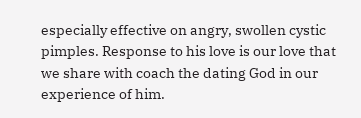especially effective on angry, swollen cystic pimples. Response to his love is our love that we share with coach the dating God in our experience of him.